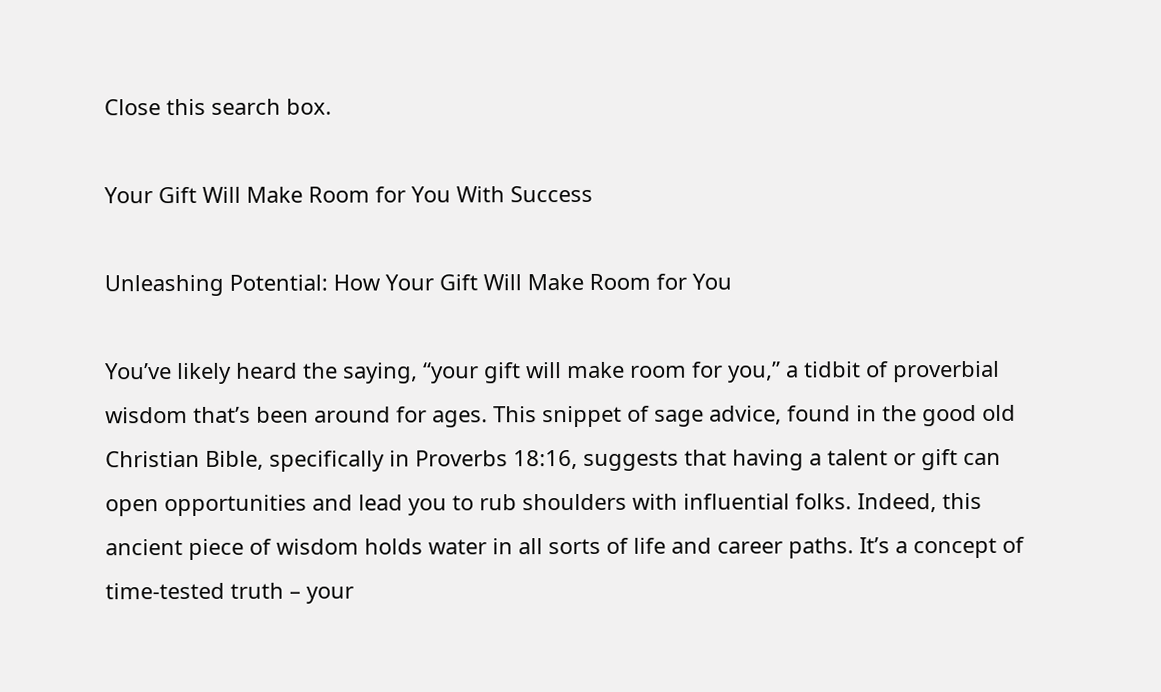Close this search box.

Your Gift Will Make Room for You With Success

Unleashing Potential: How Your Gift Will Make Room for You

You’ve likely heard the saying, “your gift will make room for you,” a tidbit of proverbial wisdom that’s been around for ages. This snippet of sage advice, found in the good old Christian Bible, specifically in Proverbs 18:16, suggests that having a talent or gift can open opportunities and lead you to rub shoulders with influential folks. Indeed, this ancient piece of wisdom holds water in all sorts of life and career paths. It’s a concept of time-tested truth – your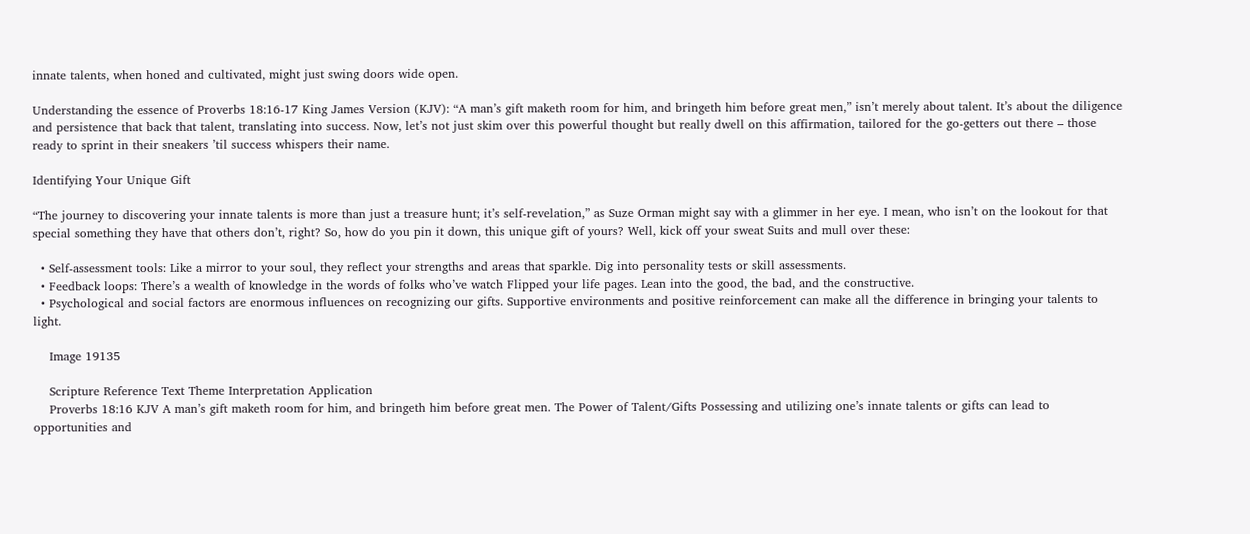innate talents, when honed and cultivated, might just swing doors wide open.

Understanding the essence of Proverbs 18:16-17 King James Version (KJV): “A man’s gift maketh room for him, and bringeth him before great men,” isn’t merely about talent. It’s about the diligence and persistence that back that talent, translating into success. Now, let’s not just skim over this powerful thought but really dwell on this affirmation, tailored for the go-getters out there – those ready to sprint in their sneakers ’til success whispers their name.

Identifying Your Unique Gift

“The journey to discovering your innate talents is more than just a treasure hunt; it’s self-revelation,” as Suze Orman might say with a glimmer in her eye. I mean, who isn’t on the lookout for that special something they have that others don’t, right? So, how do you pin it down, this unique gift of yours? Well, kick off your sweat Suits and mull over these:

  • Self-assessment tools: Like a mirror to your soul, they reflect your strengths and areas that sparkle. Dig into personality tests or skill assessments.
  • Feedback loops: There’s a wealth of knowledge in the words of folks who’ve watch Flipped your life pages. Lean into the good, the bad, and the constructive.
  • Psychological and social factors are enormous influences on recognizing our gifts. Supportive environments and positive reinforcement can make all the difference in bringing your talents to light.

    Image 19135

    Scripture Reference Text Theme Interpretation Application
    Proverbs 18:16 KJV A man’s gift maketh room for him, and bringeth him before great men. The Power of Talent/Gifts Possessing and utilizing one’s innate talents or gifts can lead to opportunities and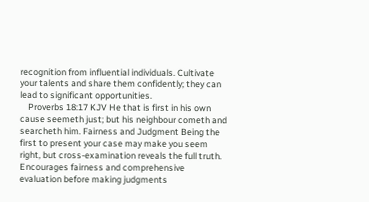recognition from influential individuals. Cultivate your talents and share them confidently; they can lead to significant opportunities.
    Proverbs 18:17 KJV He that is first in his own cause seemeth just; but his neighbour cometh and searcheth him. Fairness and Judgment Being the first to present your case may make you seem right, but cross-examination reveals the full truth. Encourages fairness and comprehensive evaluation before making judgments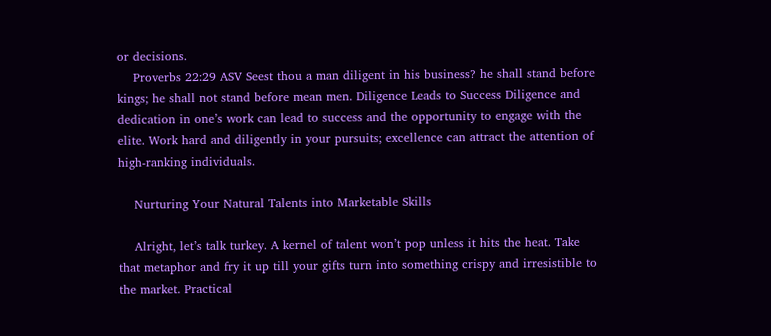or decisions.
    Proverbs 22:29 ASV Seest thou a man diligent in his business? he shall stand before kings; he shall not stand before mean men. Diligence Leads to Success Diligence and dedication in one’s work can lead to success and the opportunity to engage with the elite. Work hard and diligently in your pursuits; excellence can attract the attention of high-ranking individuals.

    Nurturing Your Natural Talents into Marketable Skills

    Alright, let’s talk turkey. A kernel of talent won’t pop unless it hits the heat. Take that metaphor and fry it up till your gifts turn into something crispy and irresistible to the market. Practical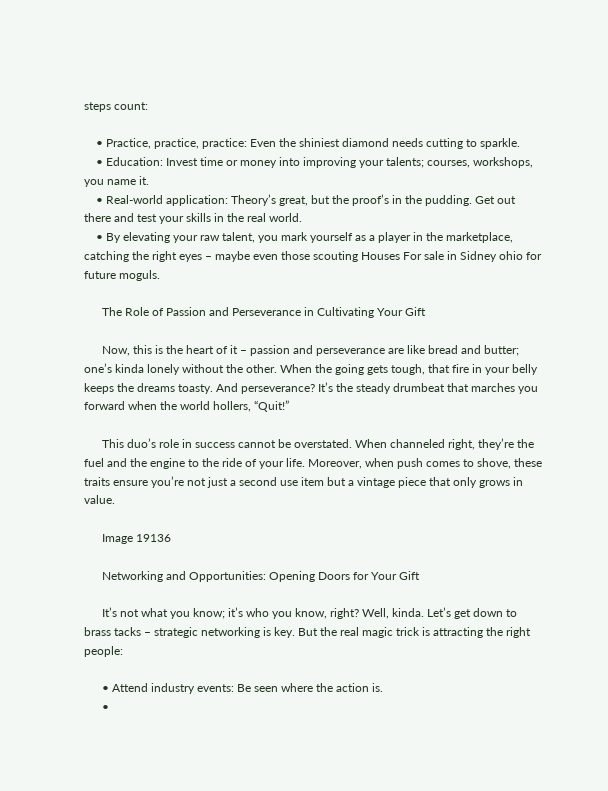steps count:

    • Practice, practice, practice: Even the shiniest diamond needs cutting to sparkle.
    • Education: Invest time or money into improving your talents; courses, workshops, you name it.
    • Real-world application: Theory’s great, but the proof’s in the pudding. Get out there and test your skills in the real world.
    • By elevating your raw talent, you mark yourself as a player in the marketplace, catching the right eyes – maybe even those scouting Houses For sale in Sidney ohio for future moguls.

      The Role of Passion and Perseverance in Cultivating Your Gift

      Now, this is the heart of it – passion and perseverance are like bread and butter; one’s kinda lonely without the other. When the going gets tough, that fire in your belly keeps the dreams toasty. And perseverance? It’s the steady drumbeat that marches you forward when the world hollers, “Quit!”

      This duo’s role in success cannot be overstated. When channeled right, they’re the fuel and the engine to the ride of your life. Moreover, when push comes to shove, these traits ensure you’re not just a second use item but a vintage piece that only grows in value.

      Image 19136

      Networking and Opportunities: Opening Doors for Your Gift

      It’s not what you know; it’s who you know, right? Well, kinda. Let’s get down to brass tacks – strategic networking is key. But the real magic trick is attracting the right people:

      • Attend industry events: Be seen where the action is.
      •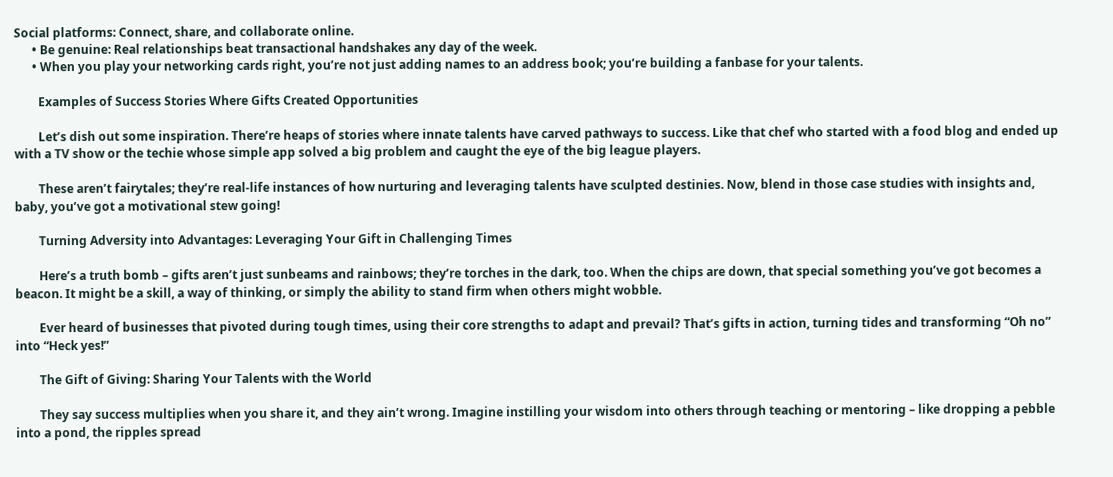Social platforms: Connect, share, and collaborate online.
      • Be genuine: Real relationships beat transactional handshakes any day of the week.
      • When you play your networking cards right, you’re not just adding names to an address book; you’re building a fanbase for your talents.

        Examples of Success Stories Where Gifts Created Opportunities

        Let’s dish out some inspiration. There’re heaps of stories where innate talents have carved pathways to success. Like that chef who started with a food blog and ended up with a TV show or the techie whose simple app solved a big problem and caught the eye of the big league players.

        These aren’t fairytales; they’re real-life instances of how nurturing and leveraging talents have sculpted destinies. Now, blend in those case studies with insights and, baby, you’ve got a motivational stew going!

        Turning Adversity into Advantages: Leveraging Your Gift in Challenging Times

        Here’s a truth bomb – gifts aren’t just sunbeams and rainbows; they’re torches in the dark, too. When the chips are down, that special something you’ve got becomes a beacon. It might be a skill, a way of thinking, or simply the ability to stand firm when others might wobble.

        Ever heard of businesses that pivoted during tough times, using their core strengths to adapt and prevail? That’s gifts in action, turning tides and transforming “Oh no” into “Heck yes!”

        The Gift of Giving: Sharing Your Talents with the World

        They say success multiplies when you share it, and they ain’t wrong. Imagine instilling your wisdom into others through teaching or mentoring – like dropping a pebble into a pond, the ripples spread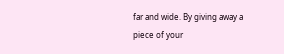far and wide. By giving away a piece of your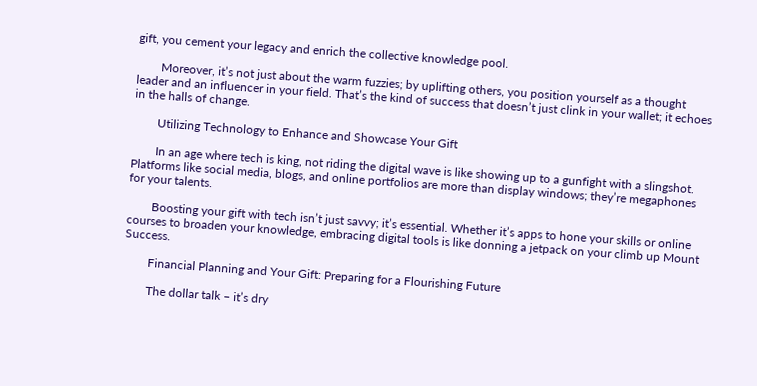gift, you cement your legacy and enrich the collective knowledge pool.

        Moreover, it’s not just about the warm fuzzies; by uplifting others, you position yourself as a thought leader and an influencer in your field. That’s the kind of success that doesn’t just clink in your wallet; it echoes in the halls of change.

        Utilizing Technology to Enhance and Showcase Your Gift

        In an age where tech is king, not riding the digital wave is like showing up to a gunfight with a slingshot. Platforms like social media, blogs, and online portfolios are more than display windows; they’re megaphones for your talents.

        Boosting your gift with tech isn’t just savvy; it’s essential. Whether it’s apps to hone your skills or online courses to broaden your knowledge, embracing digital tools is like donning a jetpack on your climb up Mount Success.

        Financial Planning and Your Gift: Preparing for a Flourishing Future

        The dollar talk – it’s dry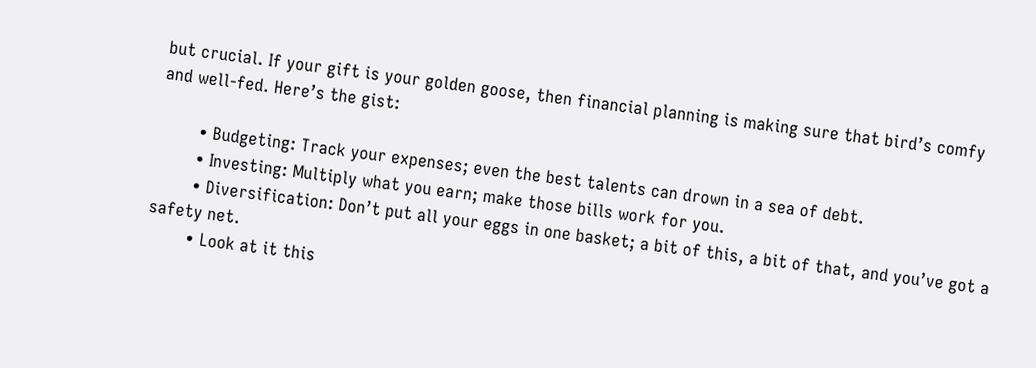but crucial. If your gift is your golden goose, then financial planning is making sure that bird’s comfy and well-fed. Here’s the gist:

        • Budgeting: Track your expenses; even the best talents can drown in a sea of debt.
        • Investing: Multiply what you earn; make those bills work for you.
        • Diversification: Don’t put all your eggs in one basket; a bit of this, a bit of that, and you’ve got a safety net.
        • Look at it this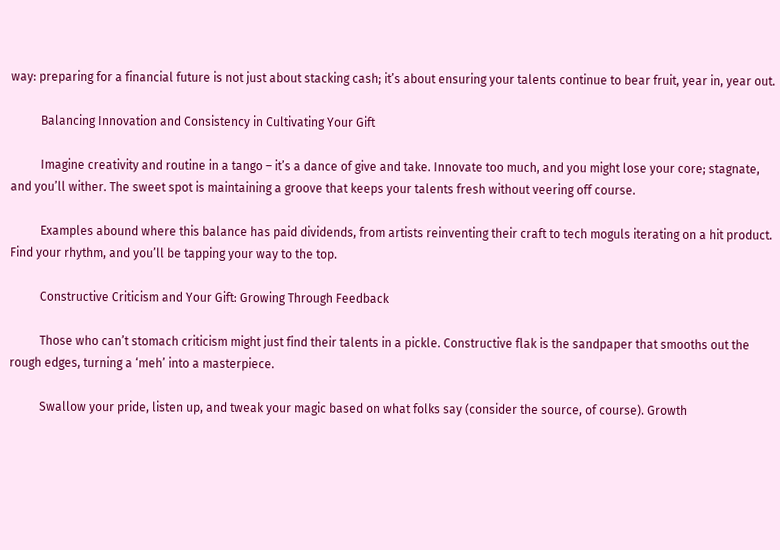way: preparing for a financial future is not just about stacking cash; it’s about ensuring your talents continue to bear fruit, year in, year out.

          Balancing Innovation and Consistency in Cultivating Your Gift

          Imagine creativity and routine in a tango – it’s a dance of give and take. Innovate too much, and you might lose your core; stagnate, and you’ll wither. The sweet spot is maintaining a groove that keeps your talents fresh without veering off course.

          Examples abound where this balance has paid dividends, from artists reinventing their craft to tech moguls iterating on a hit product. Find your rhythm, and you’ll be tapping your way to the top.

          Constructive Criticism and Your Gift: Growing Through Feedback

          Those who can’t stomach criticism might just find their talents in a pickle. Constructive flak is the sandpaper that smooths out the rough edges, turning a ‘meh’ into a masterpiece.

          Swallow your pride, listen up, and tweak your magic based on what folks say (consider the source, of course). Growth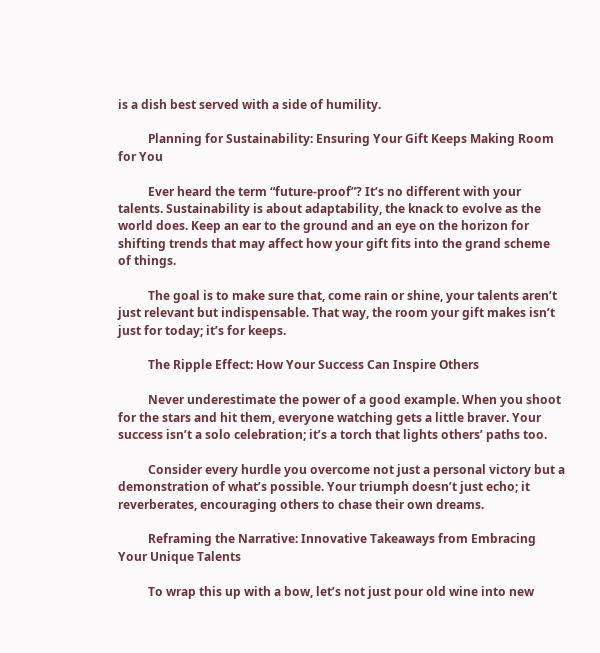is a dish best served with a side of humility.

          Planning for Sustainability: Ensuring Your Gift Keeps Making Room for You

          Ever heard the term “future-proof”? It’s no different with your talents. Sustainability is about adaptability, the knack to evolve as the world does. Keep an ear to the ground and an eye on the horizon for shifting trends that may affect how your gift fits into the grand scheme of things.

          The goal is to make sure that, come rain or shine, your talents aren’t just relevant but indispensable. That way, the room your gift makes isn’t just for today; it’s for keeps.

          The Ripple Effect: How Your Success Can Inspire Others

          Never underestimate the power of a good example. When you shoot for the stars and hit them, everyone watching gets a little braver. Your success isn’t a solo celebration; it’s a torch that lights others’ paths too.

          Consider every hurdle you overcome not just a personal victory but a demonstration of what’s possible. Your triumph doesn’t just echo; it reverberates, encouraging others to chase their own dreams.

          Reframing the Narrative: Innovative Takeaways from Embracing Your Unique Talents

          To wrap this up with a bow, let’s not just pour old wine into new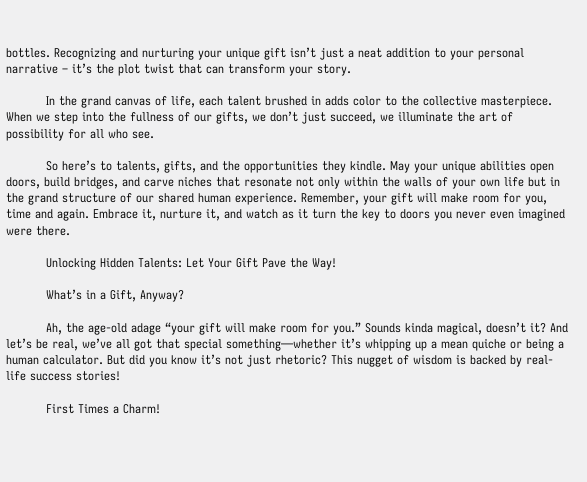bottles. Recognizing and nurturing your unique gift isn’t just a neat addition to your personal narrative – it’s the plot twist that can transform your story.

          In the grand canvas of life, each talent brushed in adds color to the collective masterpiece. When we step into the fullness of our gifts, we don’t just succeed, we illuminate the art of possibility for all who see.

          So here’s to talents, gifts, and the opportunities they kindle. May your unique abilities open doors, build bridges, and carve niches that resonate not only within the walls of your own life but in the grand structure of our shared human experience. Remember, your gift will make room for you, time and again. Embrace it, nurture it, and watch as it turn the key to doors you never even imagined were there.

          Unlocking Hidden Talents: Let Your Gift Pave the Way!

          What’s in a Gift, Anyway?

          Ah, the age-old adage “your gift will make room for you.” Sounds kinda magical, doesn’t it? And let’s be real, we’ve all got that special something—whether it’s whipping up a mean quiche or being a human calculator. But did you know it’s not just rhetoric? This nugget of wisdom is backed by real-life success stories!

          First Times a Charm!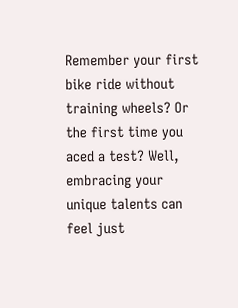Remember your first bike ride without training wheels? Or the first time you aced a test? Well, embracing your unique talents can feel just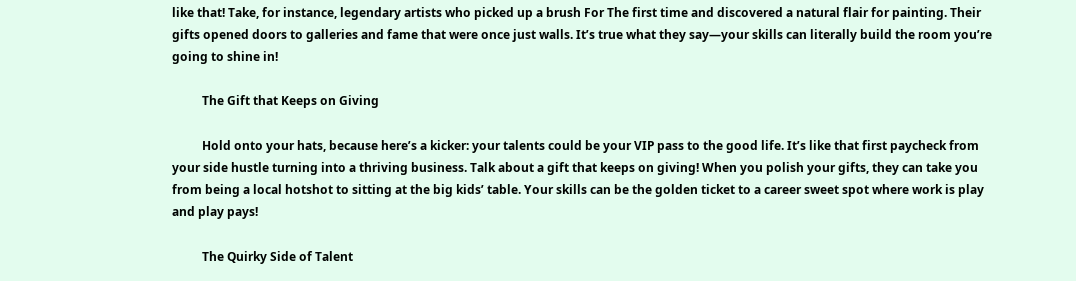like that! Take, for instance, legendary artists who picked up a brush For The first time and discovered a natural flair for painting. Their gifts opened doors to galleries and fame that were once just walls. It’s true what they say—your skills can literally build the room you’re going to shine in!

          The Gift that Keeps on Giving

          Hold onto your hats, because here’s a kicker: your talents could be your VIP pass to the good life. It’s like that first paycheck from your side hustle turning into a thriving business. Talk about a gift that keeps on giving! When you polish your gifts, they can take you from being a local hotshot to sitting at the big kids’ table. Your skills can be the golden ticket to a career sweet spot where work is play and play pays!

          The Quirky Side of Talent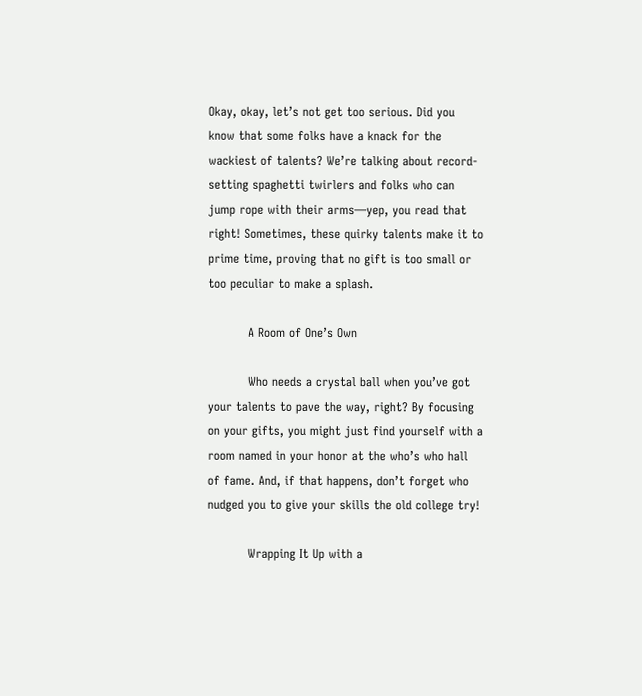Okay, okay, let’s not get too serious. Did you know that some folks have a knack for the wackiest of talents? We’re talking about record-setting spaghetti twirlers and folks who can jump rope with their arms—yep, you read that right! Sometimes, these quirky talents make it to prime time, proving that no gift is too small or too peculiar to make a splash.

          A Room of One’s Own

          Who needs a crystal ball when you’ve got your talents to pave the way, right? By focusing on your gifts, you might just find yourself with a room named in your honor at the who’s who hall of fame. And, if that happens, don’t forget who nudged you to give your skills the old college try!

          Wrapping It Up with a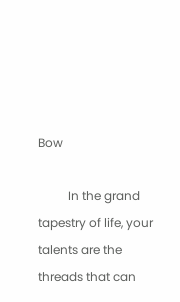Bow

          In the grand tapestry of life, your talents are the threads that can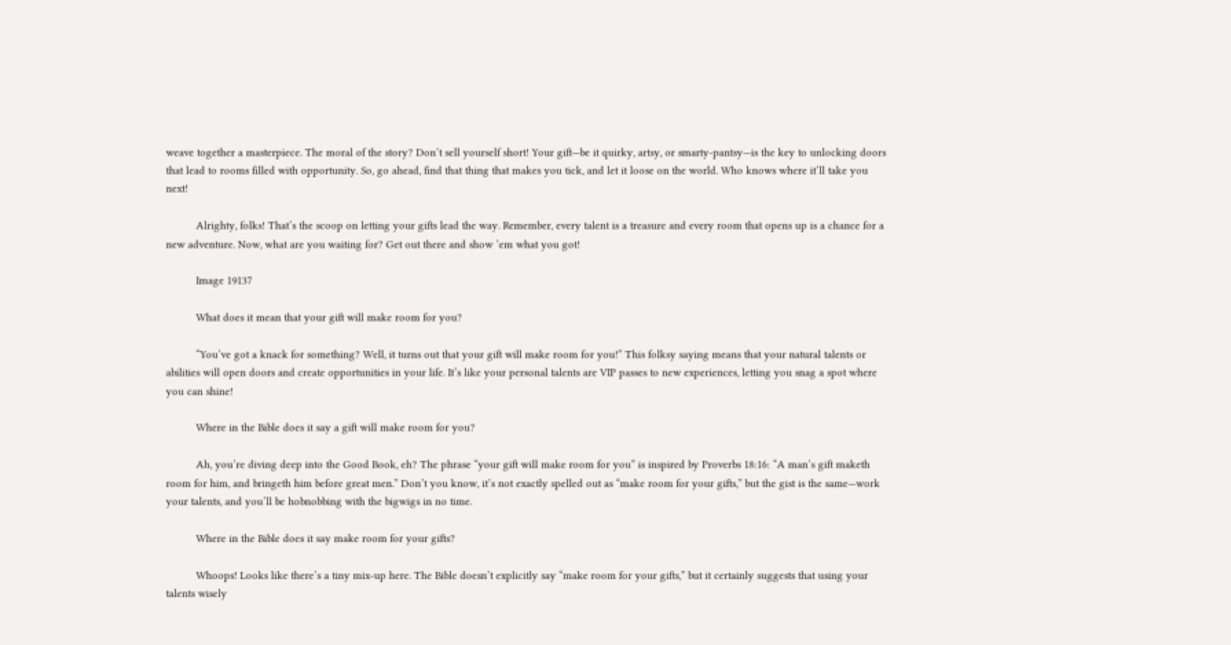weave together a masterpiece. The moral of the story? Don’t sell yourself short! Your gift—be it quirky, artsy, or smarty-pantsy—is the key to unlocking doors that lead to rooms filled with opportunity. So, go ahead, find that thing that makes you tick, and let it loose on the world. Who knows where it’ll take you next!

          Alrighty, folks! That’s the scoop on letting your gifts lead the way. Remember, every talent is a treasure and every room that opens up is a chance for a new adventure. Now, what are you waiting for? Get out there and show ’em what you got!

          Image 19137

          What does it mean that your gift will make room for you?

          “You’ve got a knack for something? Well, it turns out that your gift will make room for you!” This folksy saying means that your natural talents or abilities will open doors and create opportunities in your life. It’s like your personal talents are VIP passes to new experiences, letting you snag a spot where you can shine!

          Where in the Bible does it say a gift will make room for you?

          Ah, you’re diving deep into the Good Book, eh? The phrase “your gift will make room for you” is inspired by Proverbs 18:16: “A man’s gift maketh room for him, and bringeth him before great men.” Don’t you know, it’s not exactly spelled out as “make room for your gifts,” but the gist is the same—work your talents, and you’ll be hobnobbing with the bigwigs in no time.

          Where in the Bible does it say make room for your gifts?

          Whoops! Looks like there’s a tiny mix-up here. The Bible doesn’t explicitly say “make room for your gifts,” but it certainly suggests that using your talents wisely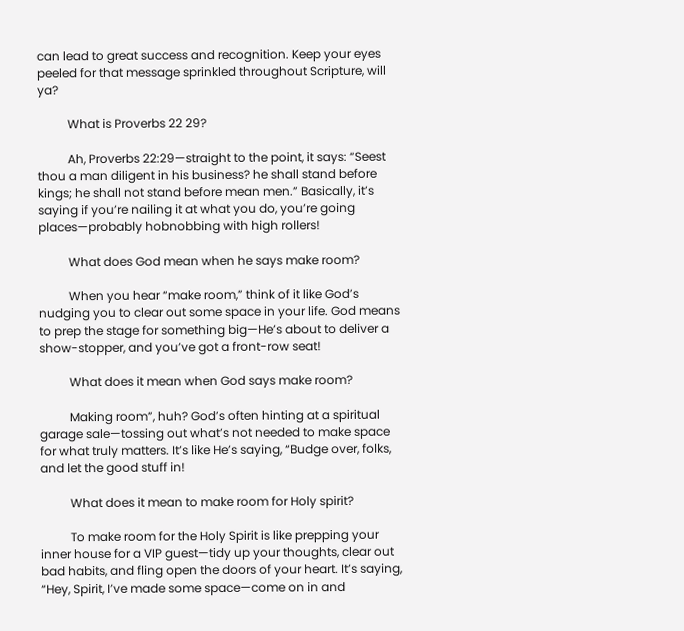can lead to great success and recognition. Keep your eyes peeled for that message sprinkled throughout Scripture, will ya?

          What is Proverbs 22 29?

          Ah, Proverbs 22:29—straight to the point, it says: “Seest thou a man diligent in his business? he shall stand before kings; he shall not stand before mean men.” Basically, it’s saying if you’re nailing it at what you do, you’re going places—probably hobnobbing with high rollers!

          What does God mean when he says make room?

          When you hear “make room,” think of it like God’s nudging you to clear out some space in your life. God means to prep the stage for something big—He’s about to deliver a show-stopper, and you’ve got a front-row seat!

          What does it mean when God says make room?

          Making room”, huh? God’s often hinting at a spiritual garage sale—tossing out what’s not needed to make space for what truly matters. It’s like He’s saying, “Budge over, folks, and let the good stuff in!

          What does it mean to make room for Holy spirit?

          To make room for the Holy Spirit is like prepping your inner house for a VIP guest—tidy up your thoughts, clear out bad habits, and fling open the doors of your heart. It’s saying, “Hey, Spirit, I’ve made some space—come on in and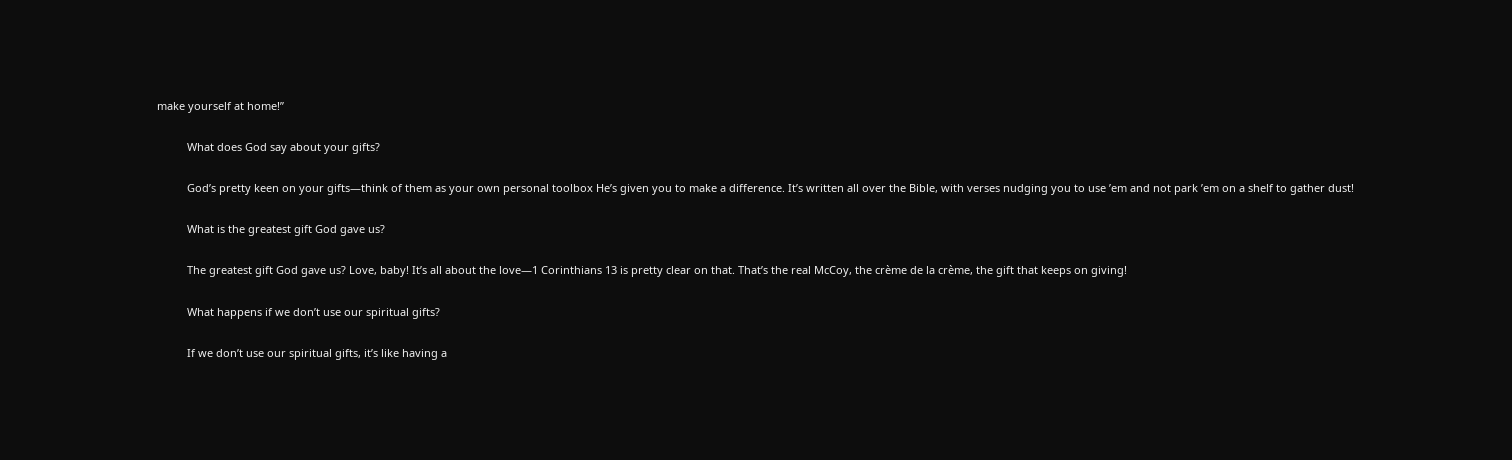make yourself at home!”

          What does God say about your gifts?

          God’s pretty keen on your gifts—think of them as your own personal toolbox He’s given you to make a difference. It’s written all over the Bible, with verses nudging you to use ’em and not park ’em on a shelf to gather dust!

          What is the greatest gift God gave us?

          The greatest gift God gave us? Love, baby! It’s all about the love—1 Corinthians 13 is pretty clear on that. That’s the real McCoy, the crème de la crème, the gift that keeps on giving!

          What happens if we don’t use our spiritual gifts?

          If we don’t use our spiritual gifts, it’s like having a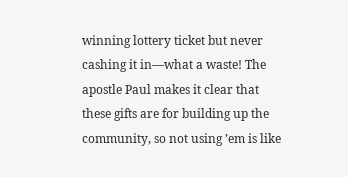winning lottery ticket but never cashing it in—what a waste! The apostle Paul makes it clear that these gifts are for building up the community, so not using ’em is like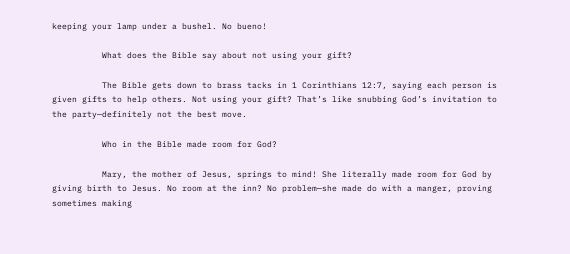keeping your lamp under a bushel. No bueno!

          What does the Bible say about not using your gift?

          The Bible gets down to brass tacks in 1 Corinthians 12:7, saying each person is given gifts to help others. Not using your gift? That’s like snubbing God’s invitation to the party—definitely not the best move.

          Who in the Bible made room for God?

          Mary, the mother of Jesus, springs to mind! She literally made room for God by giving birth to Jesus. No room at the inn? No problem—she made do with a manger, proving sometimes making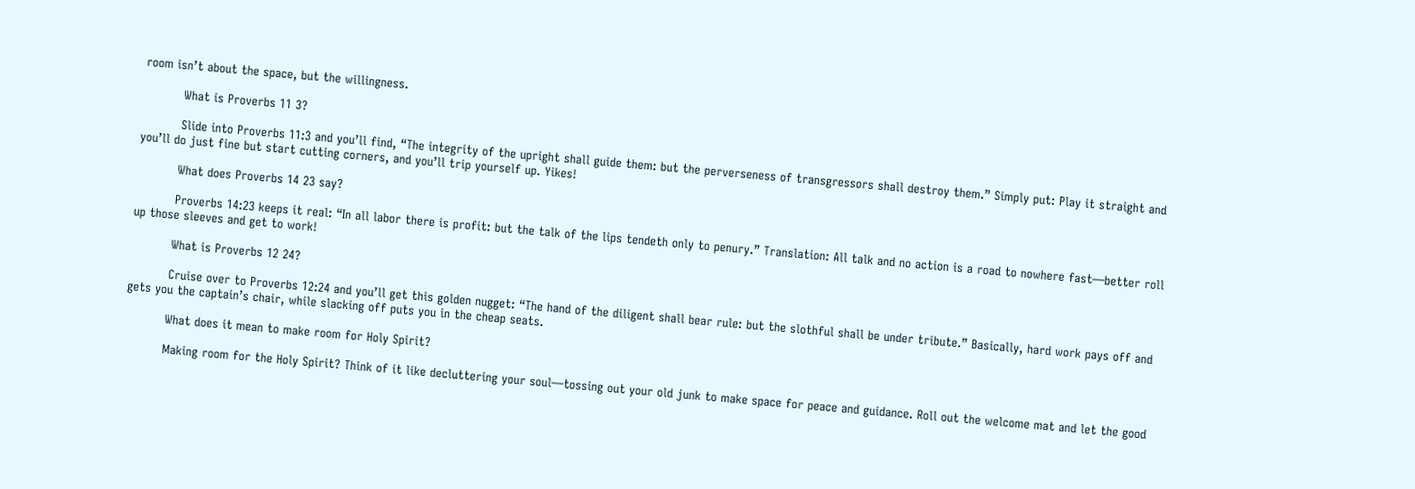room isn’t about the space, but the willingness.

          What is Proverbs 11 3?

          Slide into Proverbs 11:3 and you’ll find, “The integrity of the upright shall guide them: but the perverseness of transgressors shall destroy them.” Simply put: Play it straight and you’ll do just fine but start cutting corners, and you’ll trip yourself up. Yikes!

          What does Proverbs 14 23 say?

          Proverbs 14:23 keeps it real: “In all labor there is profit: but the talk of the lips tendeth only to penury.” Translation: All talk and no action is a road to nowhere fast—better roll up those sleeves and get to work!

          What is Proverbs 12 24?

          Cruise over to Proverbs 12:24 and you’ll get this golden nugget: “The hand of the diligent shall bear rule: but the slothful shall be under tribute.” Basically, hard work pays off and gets you the captain’s chair, while slacking off puts you in the cheap seats.

          What does it mean to make room for Holy Spirit?

          Making room for the Holy Spirit? Think of it like decluttering your soul—tossing out your old junk to make space for peace and guidance. Roll out the welcome mat and let the good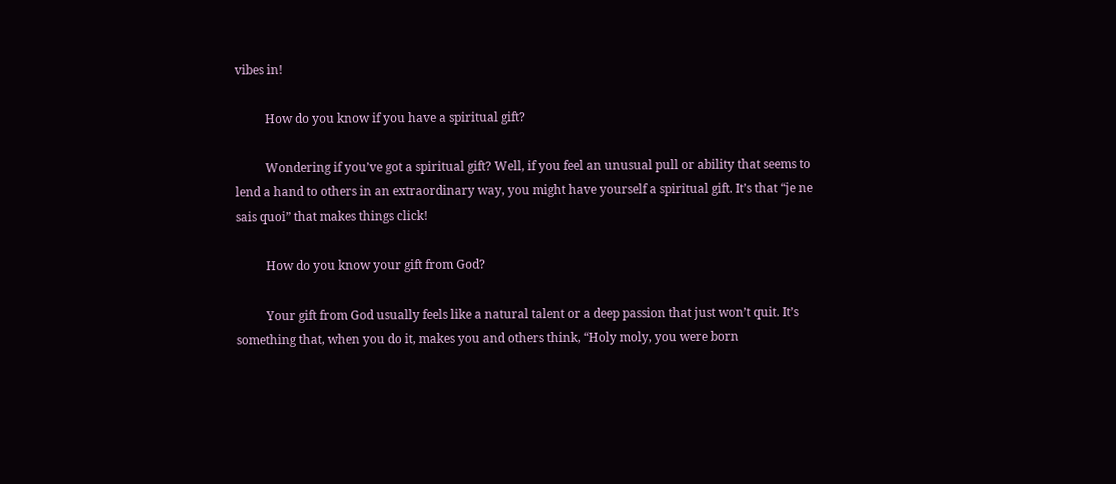vibes in!

          How do you know if you have a spiritual gift?

          Wondering if you’ve got a spiritual gift? Well, if you feel an unusual pull or ability that seems to lend a hand to others in an extraordinary way, you might have yourself a spiritual gift. It’s that “je ne sais quoi” that makes things click!

          How do you know your gift from God?

          Your gift from God usually feels like a natural talent or a deep passion that just won’t quit. It’s something that, when you do it, makes you and others think, “Holy moly, you were born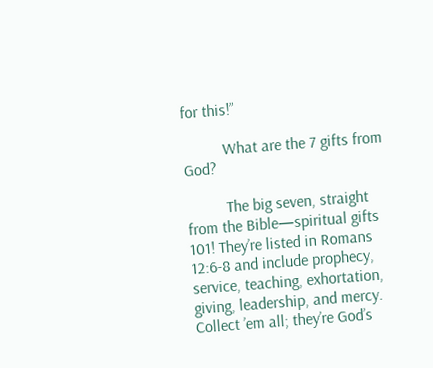for this!”

          What are the 7 gifts from God?

          The big seven, straight from the Bible—spiritual gifts 101! They’re listed in Romans 12:6-8 and include prophecy, service, teaching, exhortation, giving, leadership, and mercy. Collect ’em all; they’re God’s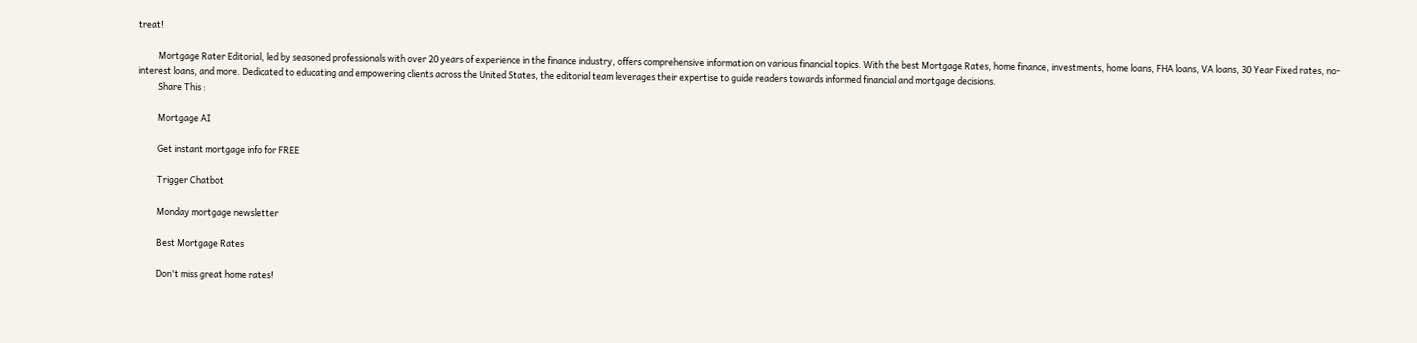treat!

          Mortgage Rater Editorial, led by seasoned professionals with over 20 years of experience in the finance industry, offers comprehensive information on various financial topics. With the best Mortgage Rates, home finance, investments, home loans, FHA loans, VA loans, 30 Year Fixed rates, no-interest loans, and more. Dedicated to educating and empowering clients across the United States, the editorial team leverages their expertise to guide readers towards informed financial and mortgage decisions.
          Share This :

          Mortgage AI

          Get instant mortgage info for FREE

          Trigger Chatbot

          Monday mortgage newsletter

          Best Mortgage Rates

          Don't miss great home rates!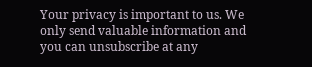Your privacy is important to us. We only send valuable information and you can unsubscribe at any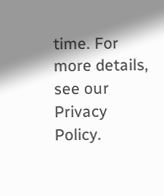time. For more details, see our Privacy Policy.